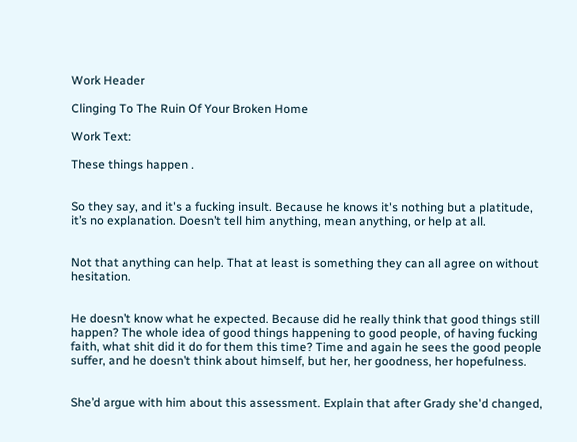Work Header

Clinging To The Ruin Of Your Broken Home

Work Text:

These things happen .


So they say, and it's a fucking insult. Because he knows it's nothing but a platitude, it’s no explanation. Doesn’t tell him anything, mean anything, or help at all.


Not that anything can help. That at least is something they can all agree on without hesitation.


He doesn’t know what he expected. Because did he really think that good things still happen? The whole idea of good things happening to good people, of having fucking faith, what shit did it do for them this time? Time and again he sees the good people suffer, and he doesn’t think about himself, but her, her goodness, her hopefulness.


She’d argue with him about this assessment. Explain that after Grady she'd changed,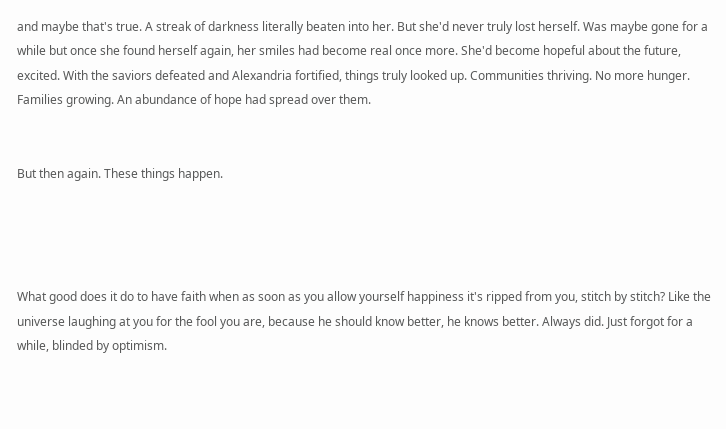and maybe that's true. A streak of darkness literally beaten into her. But she'd never truly lost herself. Was maybe gone for a while but once she found herself again, her smiles had become real once more. She'd become hopeful about the future, excited. With the saviors defeated and Alexandria fortified, things truly looked up. Communities thriving. No more hunger. Families growing. An abundance of hope had spread over them.


But then again. These things happen.




What good does it do to have faith when as soon as you allow yourself happiness it's ripped from you, stitch by stitch? Like the universe laughing at you for the fool you are, because he should know better, he knows better. Always did. Just forgot for a while, blinded by optimism.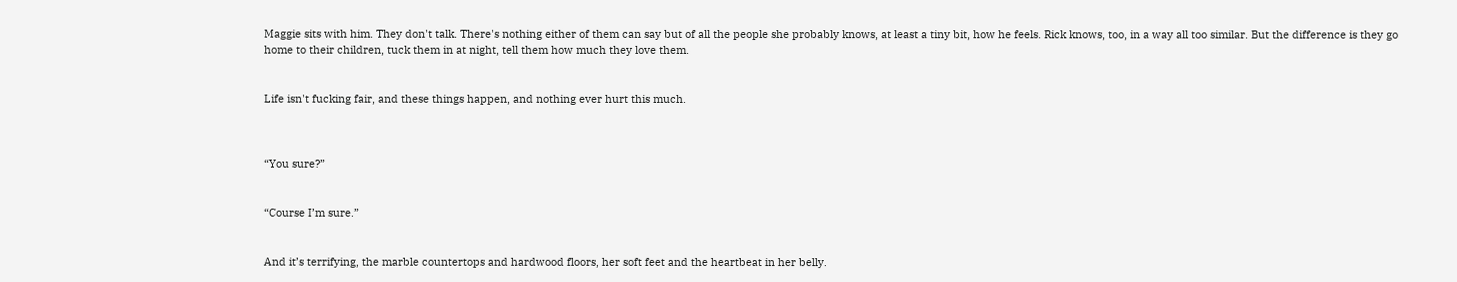Maggie sits with him. They don't talk. There's nothing either of them can say but of all the people she probably knows, at least a tiny bit, how he feels. Rick knows, too, in a way all too similar. But the difference is they go home to their children, tuck them in at night, tell them how much they love them.


Life isn't fucking fair, and these things happen, and nothing ever hurt this much.



“You sure?”


“Course I’m sure.”


And it’s terrifying, the marble countertops and hardwood floors, her soft feet and the heartbeat in her belly.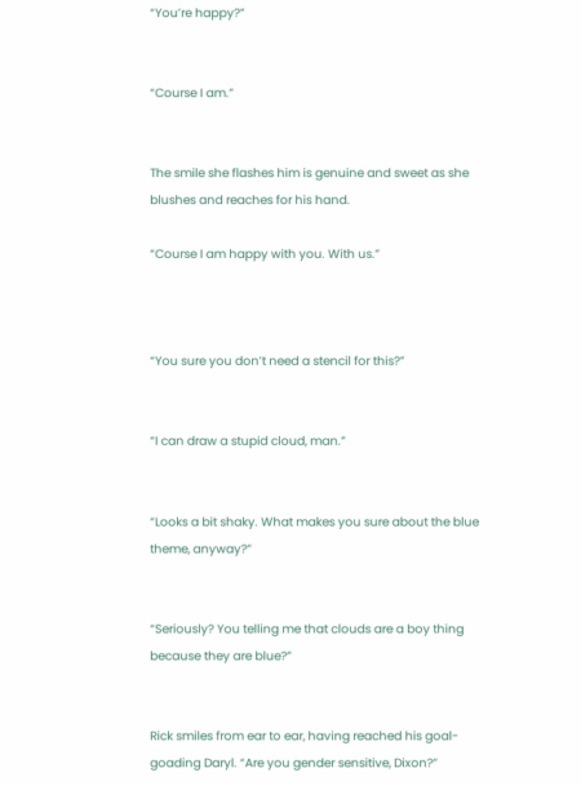“You’re happy?”


“Course I am.”


The smile she flashes him is genuine and sweet as she blushes and reaches for his hand.

“Course I am happy with you. With us.”



“You sure you don’t need a stencil for this?”


“I can draw a stupid cloud, man.”


“Looks a bit shaky. What makes you sure about the blue theme, anyway?”


“Seriously? You telling me that clouds are a boy thing because they are blue?”


Rick smiles from ear to ear, having reached his goal- goading Daryl. “Are you gender sensitive, Dixon?”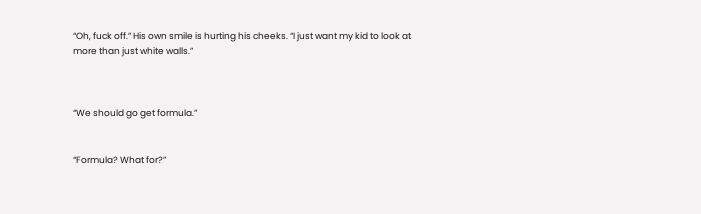“Oh, fuck off.” His own smile is hurting his cheeks. “I just want my kid to look at more than just white walls.”



“We should go get formula.”


“Formula? What for?”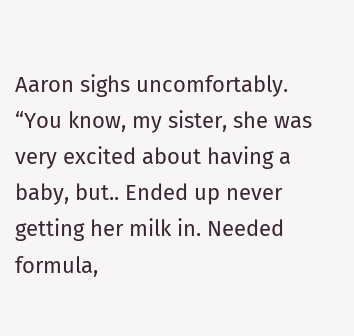Aaron sighs uncomfortably. “You know, my sister, she was very excited about having a baby, but.. Ended up never getting her milk in. Needed formula,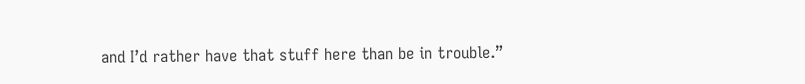and I’d rather have that stuff here than be in trouble.”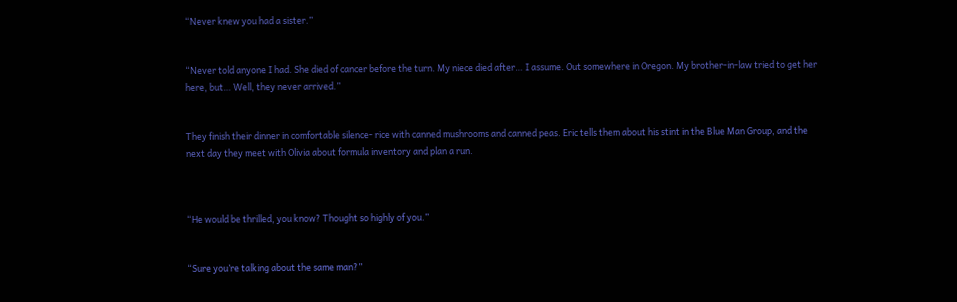“Never knew you had a sister.”


“Never told anyone I had. She died of cancer before the turn. My niece died after… I assume. Out somewhere in Oregon. My brother-in-law tried to get her here, but… Well, they never arrived.”


They finish their dinner in comfortable silence- rice with canned mushrooms and canned peas. Eric tells them about his stint in the Blue Man Group, and the next day they meet with Olivia about formula inventory and plan a run.



“He would be thrilled, you know? Thought so highly of you.”


“Sure you’re talking about the same man?”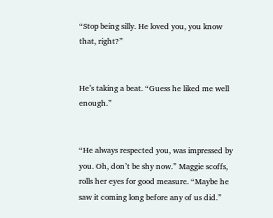“Stop being silly. He loved you, you know that, right?”


He’s taking a beat. “Guess he liked me well enough.”


“He always respected you, was impressed by you. Oh, don’t be shy now.” Maggie scoffs, rolls her eyes for good measure. “Maybe he saw it coming long before any of us did.”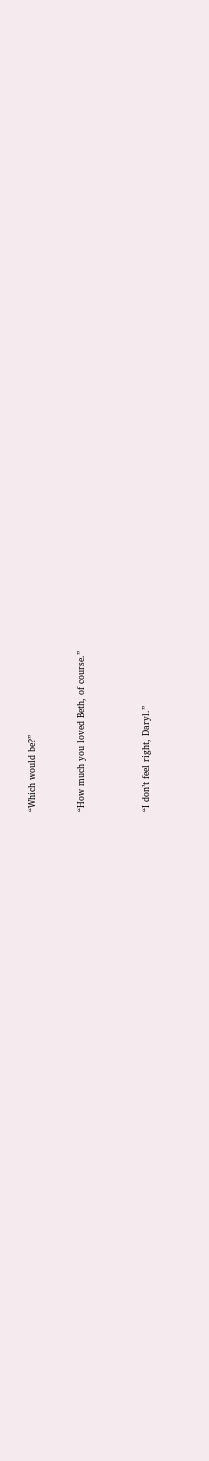“Which would be?”


“How much you loved Beth, of course.”



“I don’t feel right, Daryl.”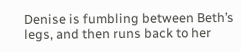Denise is fumbling between Beth’s legs, and then runs back to her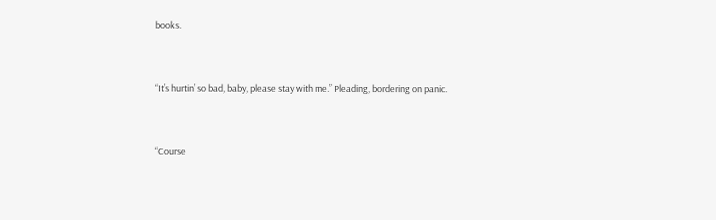books.


“It’s hurtin’ so bad, baby, please stay with me.” Pleading, bordering on panic.


“Course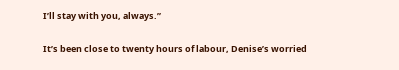I’ll stay with you, always.”


It’s been close to twenty hours of labour, Denise’s worried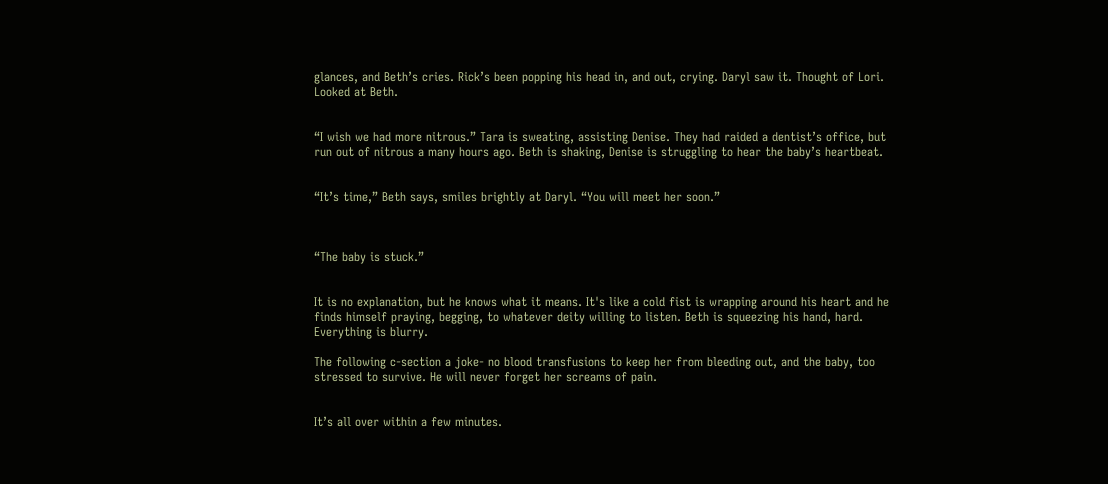glances, and Beth’s cries. Rick’s been popping his head in, and out, crying. Daryl saw it. Thought of Lori. Looked at Beth.


“I wish we had more nitrous.” Tara is sweating, assisting Denise. They had raided a dentist’s office, but run out of nitrous a many hours ago. Beth is shaking, Denise is struggling to hear the baby’s heartbeat.


“It’s time,” Beth says, smiles brightly at Daryl. “You will meet her soon.”



“The baby is stuck.”


It is no explanation, but he knows what it means. It's like a cold fist is wrapping around his heart and he finds himself praying, begging, to whatever deity willing to listen. Beth is squeezing his hand, hard. Everything is blurry.

The following c-section a joke- no blood transfusions to keep her from bleeding out, and the baby, too stressed to survive. He will never forget her screams of pain.


It’s all over within a few minutes.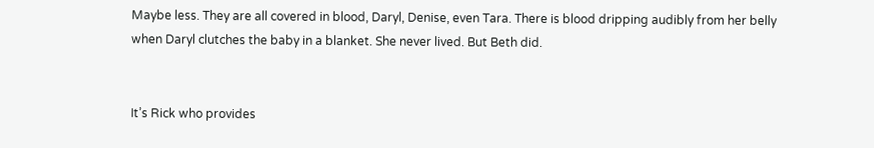Maybe less. They are all covered in blood, Daryl, Denise, even Tara. There is blood dripping audibly from her belly when Daryl clutches the baby in a blanket. She never lived. But Beth did.


It’s Rick who provides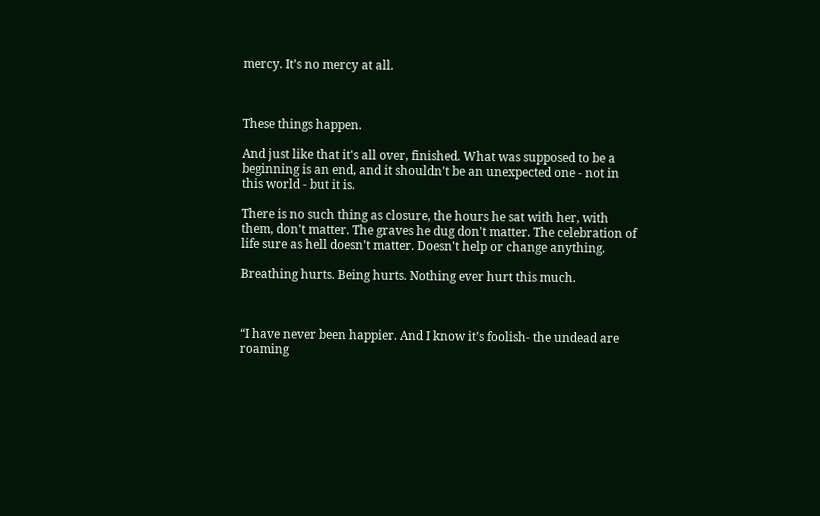mercy. It’s no mercy at all.



These things happen.

And just like that it's all over, finished. What was supposed to be a beginning is an end, and it shouldn't be an unexpected one - not in this world - but it is.

There is no such thing as closure, the hours he sat with her, with them, don't matter. The graves he dug don't matter. The celebration of life sure as hell doesn't matter. Doesn't help or change anything.

Breathing hurts. Being hurts. Nothing ever hurt this much.



“I have never been happier. And I know it’s foolish- the undead are roaming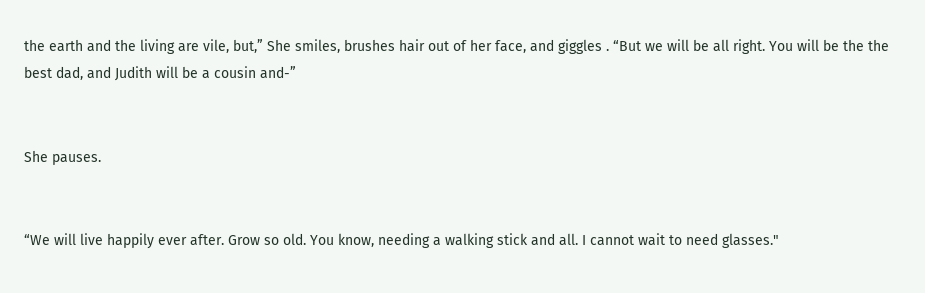the earth and the living are vile, but,” She smiles, brushes hair out of her face, and giggles . “But we will be all right. You will be the the best dad, and Judith will be a cousin and-”


She pauses.


“We will live happily ever after. Grow so old. You know, needing a walking stick and all. I cannot wait to need glasses."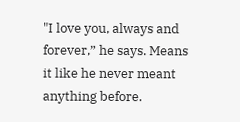"I love you, always and forever,” he says. Means it like he never meant anything before.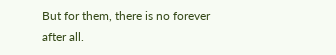But for them, there is no forever after all.